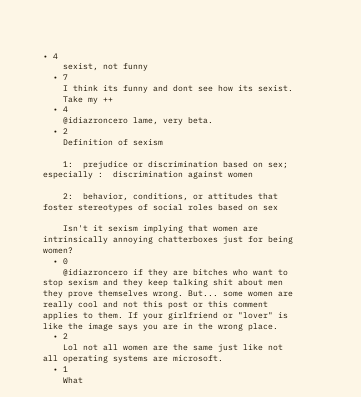• 4
    sexist, not funny
  • 7
    I think its funny and dont see how its sexist.
    Take my ++
  • 4
    @idiazroncero lame, very beta.
  • 2
    Definition of sexism

    1:  prejudice or discrimination based on sex; especially :  discrimination against women

    2:  behavior, conditions, or attitudes that foster stereotypes of social roles based on sex

    Isn't it sexism implying that women are intrinsically annoying chatterboxes just for being women?
  • 0
    @idiazroncero if they are bitches who want to stop sexism and they keep talking shit about men they prove themselves wrong. But... some women are really cool and not this post or this comment applies to them. If your girlfriend or "lover" is like the image says you are in the wrong place.
  • 2
    Lol not all women are the same just like not all operating systems are microsoft.
  • 1
    What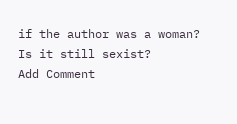if the author was a woman? Is it still sexist?
Add Comment